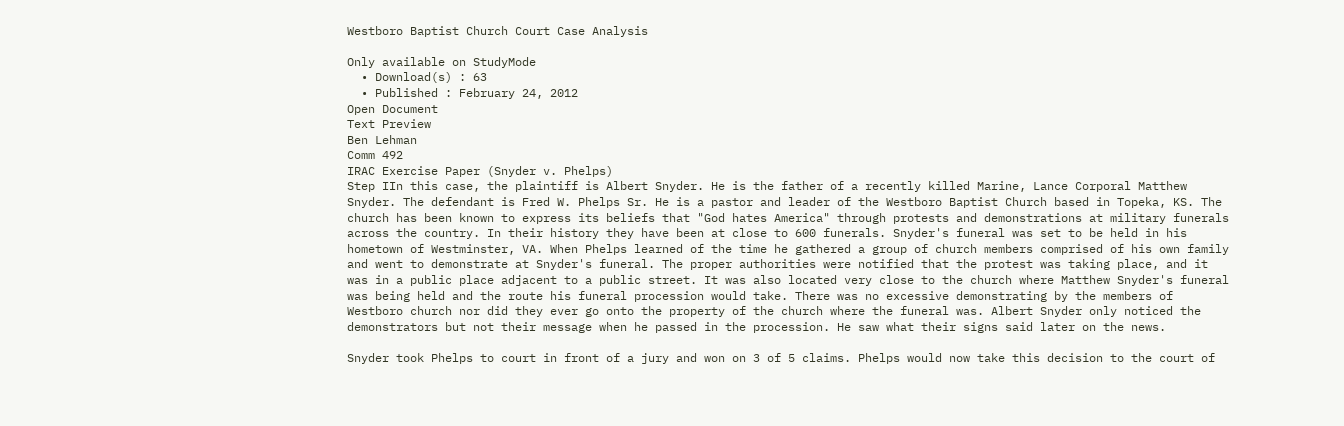Westboro Baptist Church Court Case Analysis

Only available on StudyMode
  • Download(s) : 63
  • Published : February 24, 2012
Open Document
Text Preview
Ben Lehman
Comm 492
IRAC Exercise Paper (Snyder v. Phelps)
Step IIn this case, the plaintiff is Albert Snyder. He is the father of a recently killed Marine, Lance Corporal Matthew Snyder. The defendant is Fred W. Phelps Sr. He is a pastor and leader of the Westboro Baptist Church based in Topeka, KS. The church has been known to express its beliefs that "God hates America" through protests and demonstrations at military funerals across the country. In their history they have been at close to 600 funerals. Snyder's funeral was set to be held in his hometown of Westminster, VA. When Phelps learned of the time he gathered a group of church members comprised of his own family and went to demonstrate at Snyder's funeral. The proper authorities were notified that the protest was taking place, and it was in a public place adjacent to a public street. It was also located very close to the church where Matthew Snyder's funeral was being held and the route his funeral procession would take. There was no excessive demonstrating by the members of Westboro church nor did they ever go onto the property of the church where the funeral was. Albert Snyder only noticed the demonstrators but not their message when he passed in the procession. He saw what their signs said later on the news.

Snyder took Phelps to court in front of a jury and won on 3 of 5 claims. Phelps would now take this decision to the court of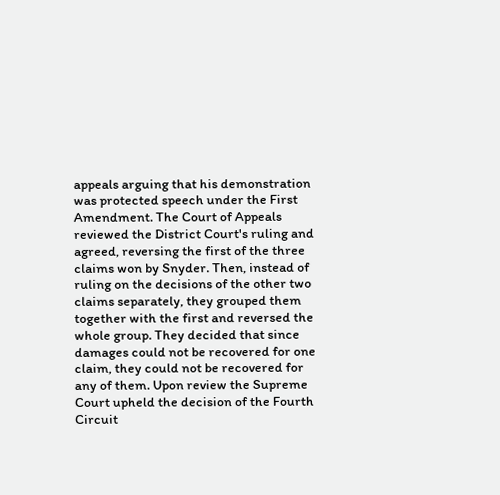appeals arguing that his demonstration was protected speech under the First Amendment. The Court of Appeals reviewed the District Court's ruling and agreed, reversing the first of the three claims won by Snyder. Then, instead of ruling on the decisions of the other two claims separately, they grouped them together with the first and reversed the whole group. They decided that since damages could not be recovered for one claim, they could not be recovered for any of them. Upon review the Supreme Court upheld the decision of the Fourth Circuit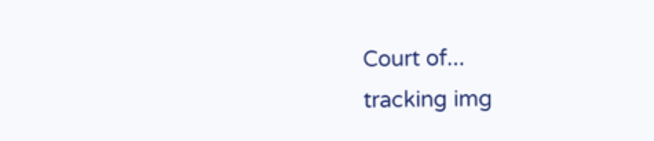Court of...
tracking img